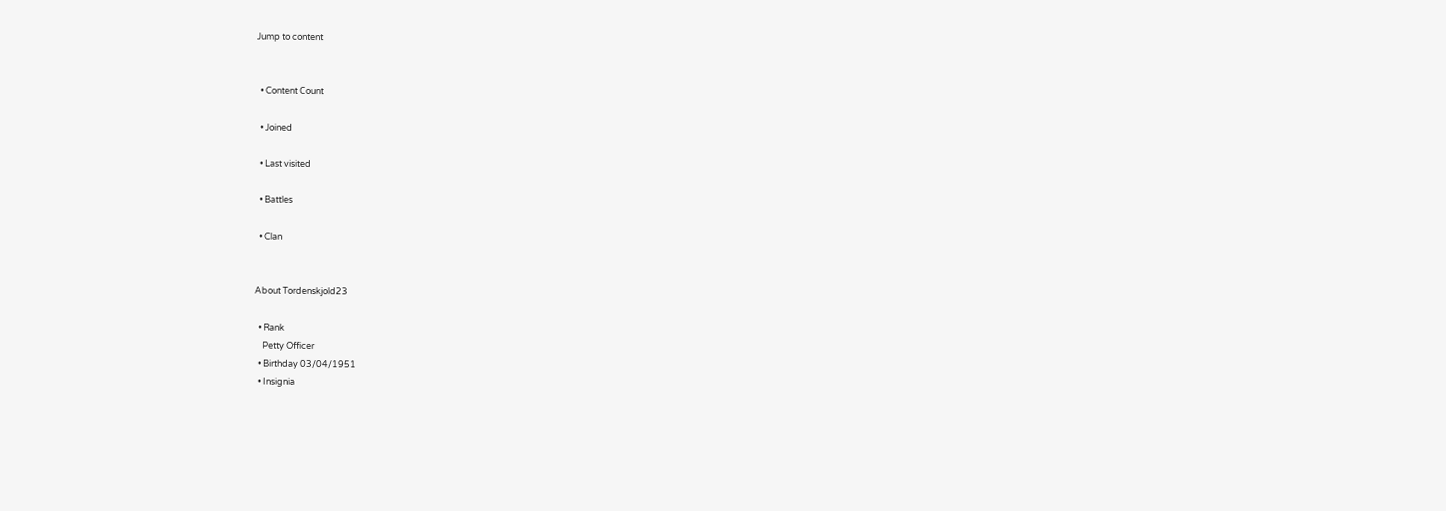Jump to content


  • Content Сount

  • Joined

  • Last visited

  • Battles

  • Clan


About Tordenskjold23

  • Rank
    Petty Officer
  • Birthday 03/04/1951
  • Insignia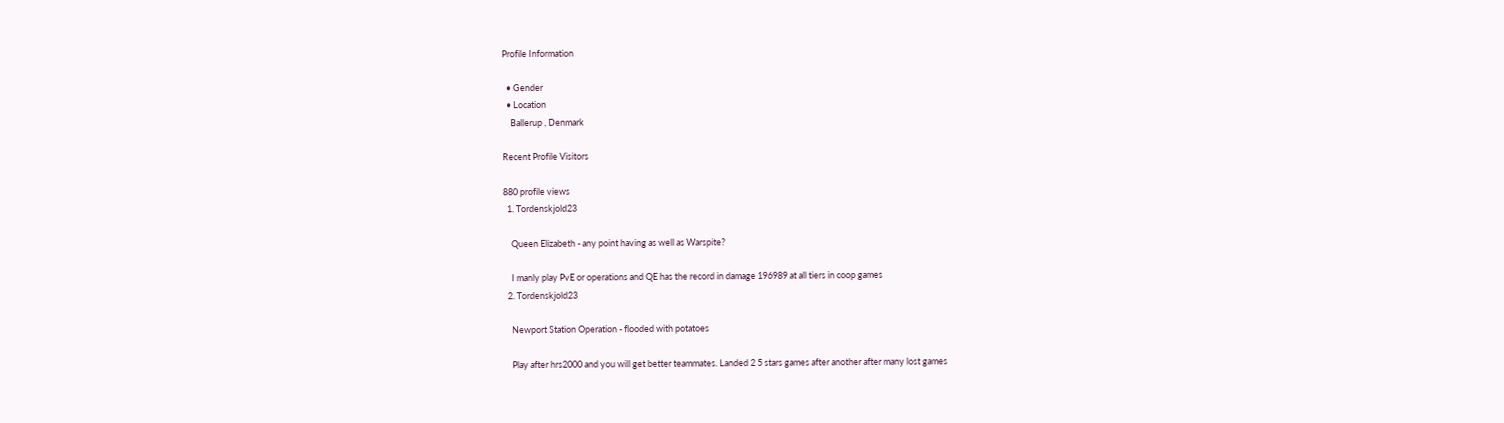Profile Information

  • Gender
  • Location
    Ballerup , Denmark

Recent Profile Visitors

880 profile views
  1. Tordenskjold23

    Queen Elizabeth - any point having as well as Warspite?

    I manly play PvE or operations and QE has the record in damage 196989 at all tiers in coop games
  2. Tordenskjold23

    Newport Station Operation - flooded with potatoes

    Play after hrs2000 and you will get better teammates. Landed 2 5 stars games after another after many lost games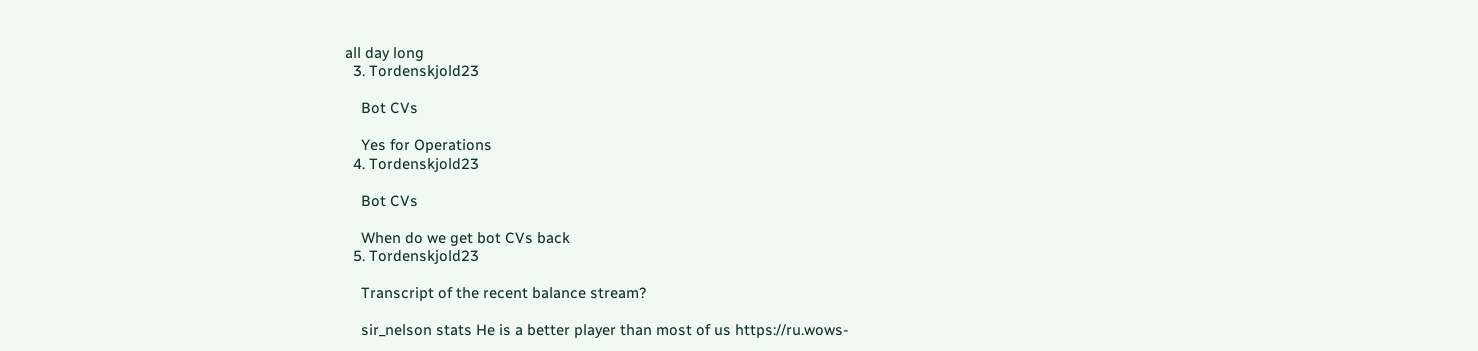all day long
  3. Tordenskjold23

    Bot CVs

    Yes for Operations
  4. Tordenskjold23

    Bot CVs

    When do we get bot CVs back
  5. Tordenskjold23

    Transcript of the recent balance stream?

    sir_nelson stats He is a better player than most of us https://ru.wows-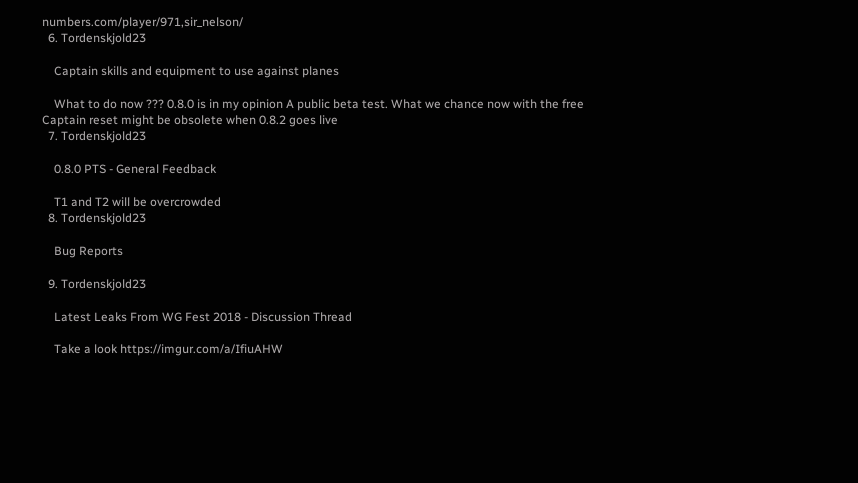numbers.com/player/971,sir_nelson/
  6. Tordenskjold23

    Captain skills and equipment to use against planes

    What to do now ??? 0.8.0 is in my opinion A public beta test. What we chance now with the free Captain reset might be obsolete when 0.8.2 goes live
  7. Tordenskjold23

    0.8.0 PTS - General Feedback

    T1 and T2 will be overcrowded
  8. Tordenskjold23

    Bug Reports

  9. Tordenskjold23

    Latest Leaks From WG Fest 2018 - Discussion Thread

    Take a look https://imgur.com/a/IfiuAHW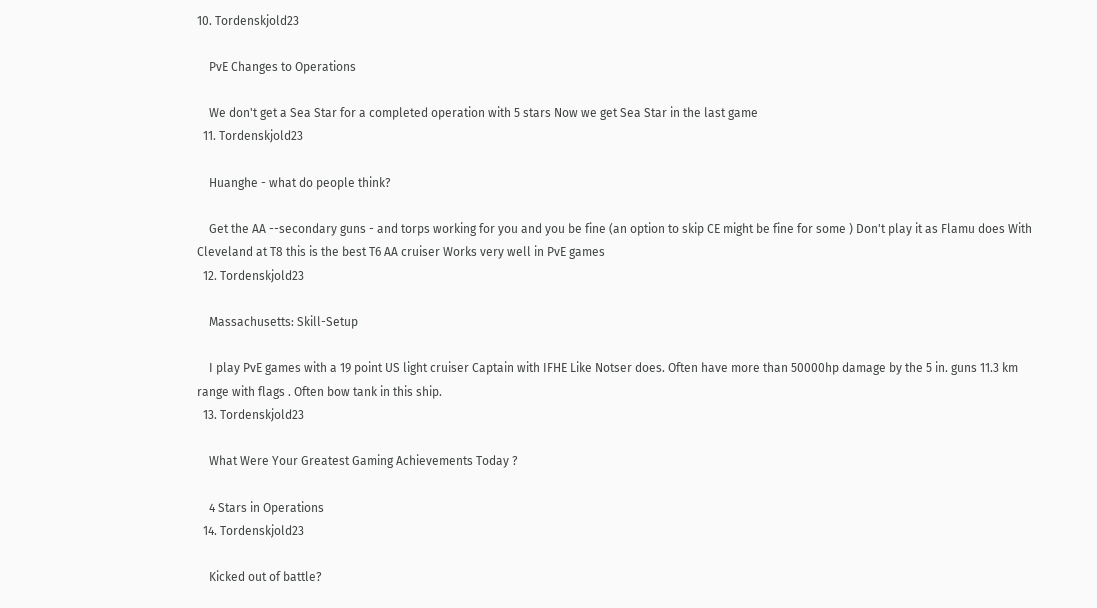10. Tordenskjold23

    PvE Changes to Operations

    We don't get a Sea Star for a completed operation with 5 stars Now we get Sea Star in the last game
  11. Tordenskjold23

    Huanghe - what do people think?

    Get the AA --secondary guns - and torps working for you and you be fine (an option to skip CE might be fine for some ) Don't play it as Flamu does With Cleveland at T8 this is the best T6 AA cruiser Works very well in PvE games
  12. Tordenskjold23

    Massachusetts: Skill-Setup

    I play PvE games with a 19 point US light cruiser Captain with IFHE Like Notser does. Often have more than 50000hp damage by the 5 in. guns 11.3 km range with flags . Often bow tank in this ship.
  13. Tordenskjold23

    What Were Your Greatest Gaming Achievements Today ?

    4 Stars in Operations
  14. Tordenskjold23

    Kicked out of battle?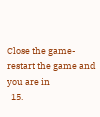Close the game- restart the game and you are in
  15.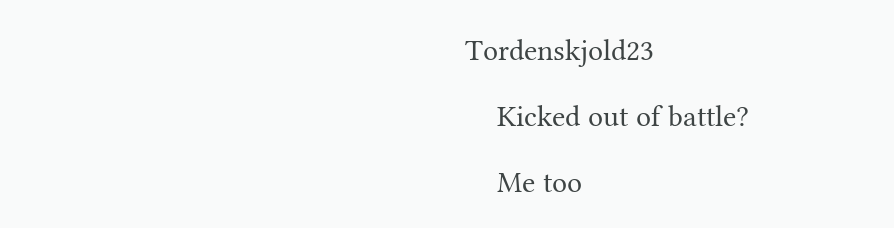Tordenskjold23

    Kicked out of battle?

    Me too